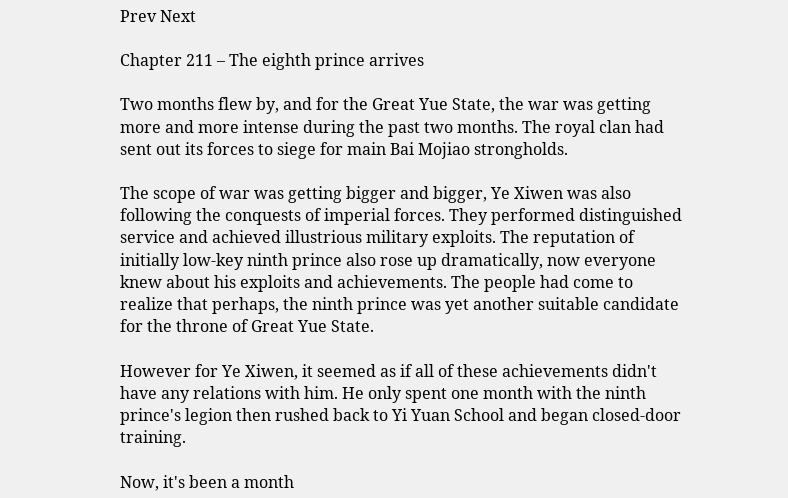Prev Next

Chapter 211 – The eighth prince arrives

Two months flew by, and for the Great Yue State, the war was getting more and more intense during the past two months. The royal clan had sent out its forces to siege for main Bai Mojiao strongholds.

The scope of war was getting bigger and bigger, Ye Xiwen was also following the conquests of imperial forces. They performed distinguished service and achieved illustrious military exploits. The reputation of initially low-key ninth prince also rose up dramatically, now everyone knew about his exploits and achievements. The people had come to realize that perhaps, the ninth prince was yet another suitable candidate for the throne of Great Yue State.

However for Ye Xiwen, it seemed as if all of these achievements didn't have any relations with him. He only spent one month with the ninth prince's legion then rushed back to Yi Yuan School and began closed-door training.

Now, it's been a month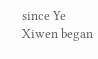since Ye Xiwen began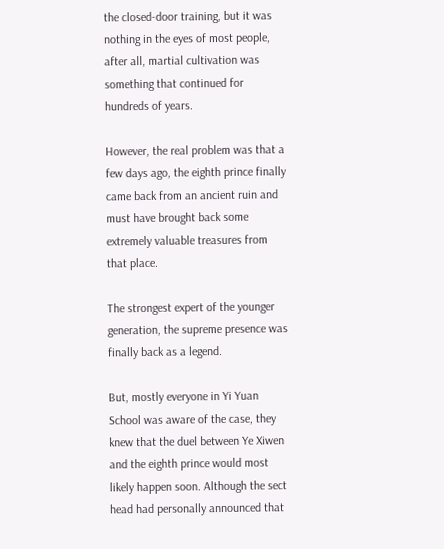the closed-door training, but it was nothing in the eyes of most people, after all, martial cultivation was something that continued for hundreds of years.

However, the real problem was that a few days ago, the eighth prince finally came back from an ancient ruin and must have brought back some extremely valuable treasures from that place.

The strongest expert of the younger generation, the supreme presence was finally back as a legend.

But, mostly everyone in Yi Yuan School was aware of the case, they knew that the duel between Ye Xiwen and the eighth prince would most likely happen soon. Although the sect head had personally announced that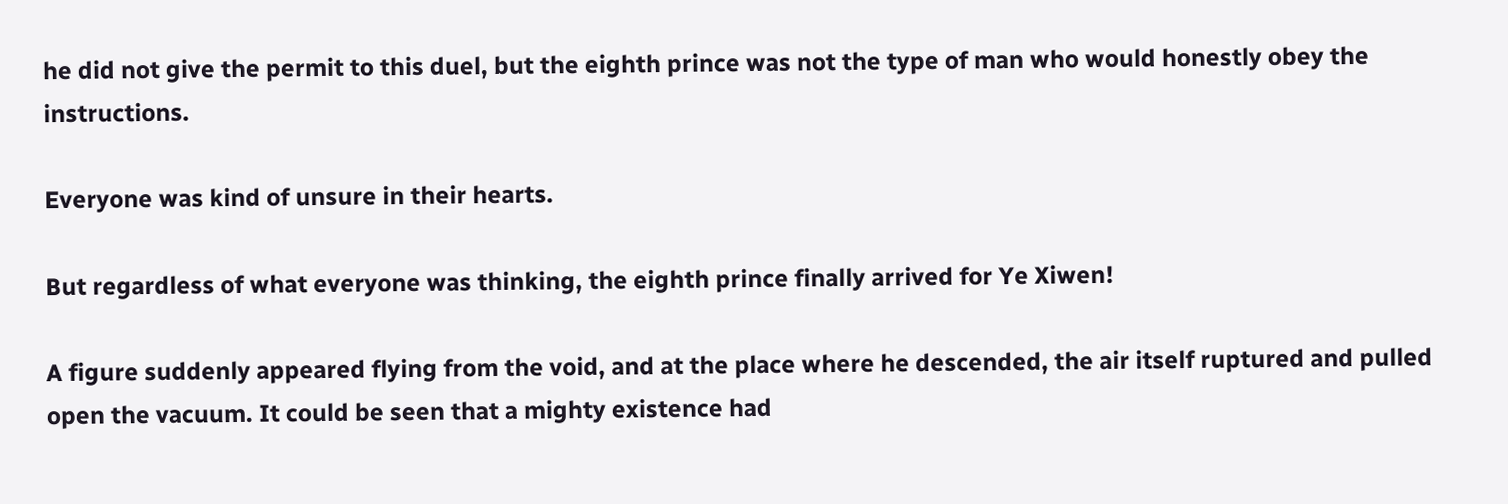he did not give the permit to this duel, but the eighth prince was not the type of man who would honestly obey the instructions.

Everyone was kind of unsure in their hearts.

But regardless of what everyone was thinking, the eighth prince finally arrived for Ye Xiwen!

A figure suddenly appeared flying from the void, and at the place where he descended, the air itself ruptured and pulled open the vacuum. It could be seen that a mighty existence had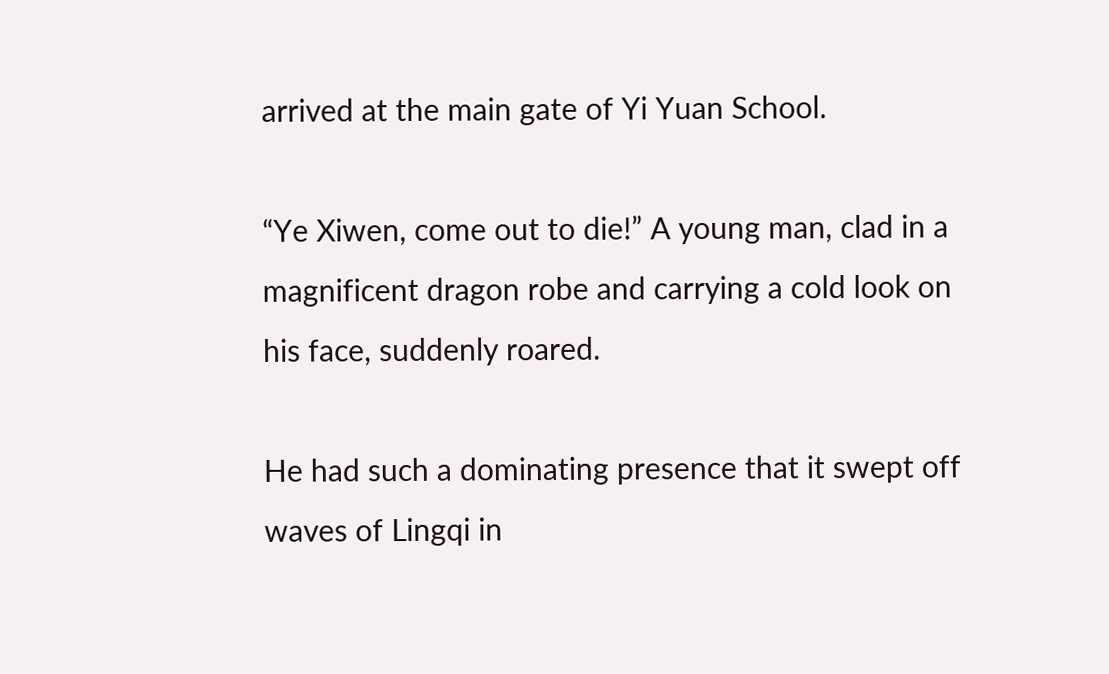arrived at the main gate of Yi Yuan School.

“Ye Xiwen, come out to die!” A young man, clad in a magnificent dragon robe and carrying a cold look on his face, suddenly roared.

He had such a dominating presence that it swept off waves of Lingqi in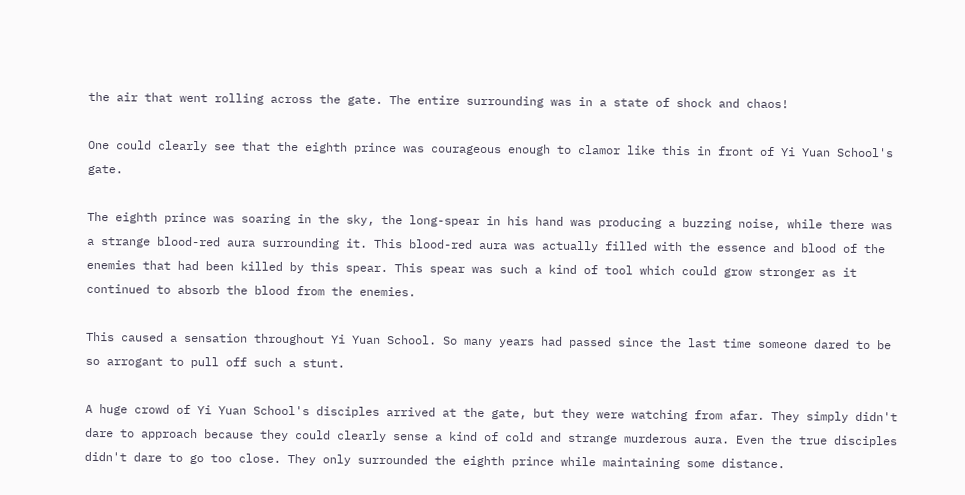the air that went rolling across the gate. The entire surrounding was in a state of shock and chaos!

One could clearly see that the eighth prince was courageous enough to clamor like this in front of Yi Yuan School's gate.

The eighth prince was soaring in the sky, the long-spear in his hand was producing a buzzing noise, while there was a strange blood-red aura surrounding it. This blood-red aura was actually filled with the essence and blood of the enemies that had been killed by this spear. This spear was such a kind of tool which could grow stronger as it continued to absorb the blood from the enemies.

This caused a sensation throughout Yi Yuan School. So many years had passed since the last time someone dared to be so arrogant to pull off such a stunt.

A huge crowd of Yi Yuan School's disciples arrived at the gate, but they were watching from afar. They simply didn't dare to approach because they could clearly sense a kind of cold and strange murderous aura. Even the true disciples didn't dare to go too close. They only surrounded the eighth prince while maintaining some distance.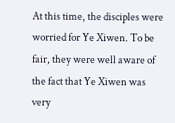At this time, the disciples were worried for Ye Xiwen. To be fair, they were well aware of the fact that Ye Xiwen was very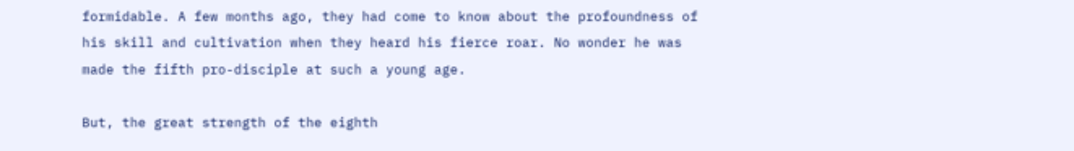formidable. A few months ago, they had come to know about the profoundness of his skill and cultivation when they heard his fierce roar. No wonder he was made the fifth pro-disciple at such a young age.

But, the great strength of the eighth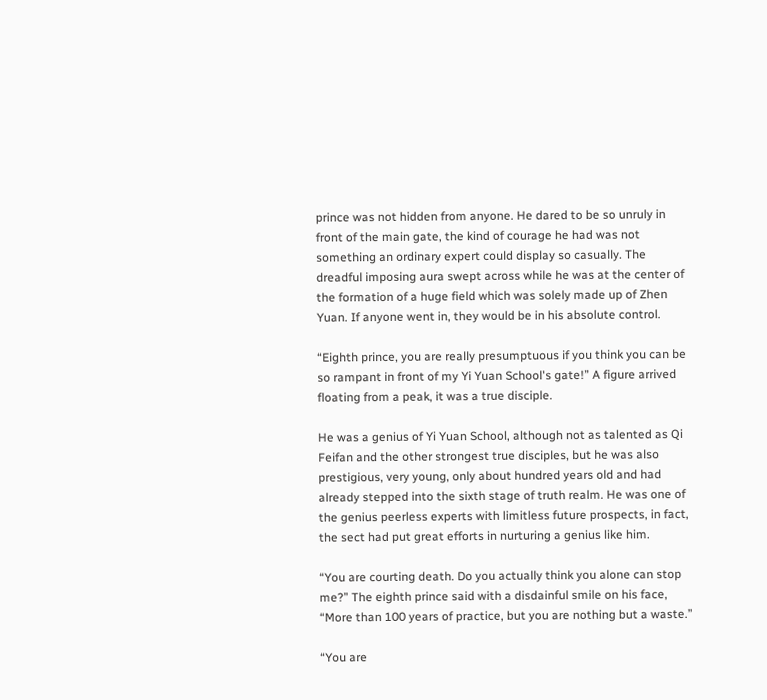prince was not hidden from anyone. He dared to be so unruly in front of the main gate, the kind of courage he had was not something an ordinary expert could display so casually. The dreadful imposing aura swept across while he was at the center of the formation of a huge field which was solely made up of Zhen Yuan. If anyone went in, they would be in his absolute control.

“Eighth prince, you are really presumptuous if you think you can be so rampant in front of my Yi Yuan School's gate!” A figure arrived floating from a peak, it was a true disciple.

He was a genius of Yi Yuan School, although not as talented as Qi Feifan and the other strongest true disciples, but he was also prestigious, very young, only about hundred years old and had already stepped into the sixth stage of truth realm. He was one of the genius peerless experts with limitless future prospects, in fact, the sect had put great efforts in nurturing a genius like him.

“You are courting death. Do you actually think you alone can stop me?” The eighth prince said with a disdainful smile on his face, “More than 100 years of practice, but you are nothing but a waste.”

“You are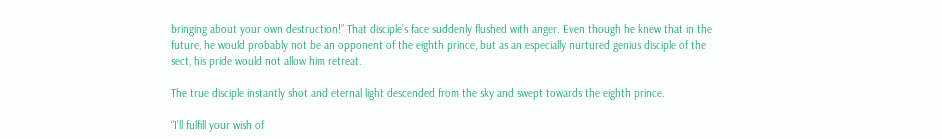bringing about your own destruction!” That disciple's face suddenly flushed with anger. Even though he knew that in the future, he would probably not be an opponent of the eighth prince, but as an especially nurtured genius disciple of the sect, his pride would not allow him retreat.

The true disciple instantly shot and eternal light descended from the sky and swept towards the eighth prince.

“I’ll fulfill your wish of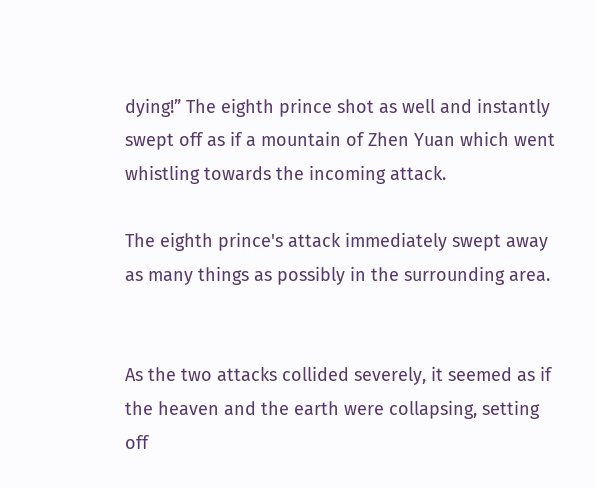dying!” The eighth prince shot as well and instantly swept off as if a mountain of Zhen Yuan which went whistling towards the incoming attack.

The eighth prince's attack immediately swept away as many things as possibly in the surrounding area.


As the two attacks collided severely, it seemed as if the heaven and the earth were collapsing, setting off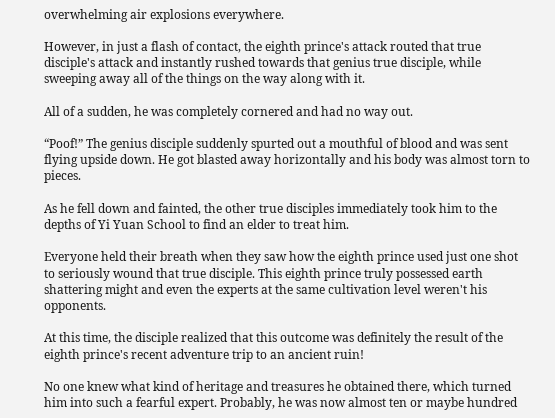overwhelming air explosions everywhere.

However, in just a flash of contact, the eighth prince's attack routed that true disciple's attack and instantly rushed towards that genius true disciple, while sweeping away all of the things on the way along with it.

All of a sudden, he was completely cornered and had no way out.

“Poof!” The genius disciple suddenly spurted out a mouthful of blood and was sent flying upside down. He got blasted away horizontally and his body was almost torn to pieces.

As he fell down and fainted, the other true disciples immediately took him to the depths of Yi Yuan School to find an elder to treat him.

Everyone held their breath when they saw how the eighth prince used just one shot to seriously wound that true disciple. This eighth prince truly possessed earth shattering might and even the experts at the same cultivation level weren't his opponents.

At this time, the disciple realized that this outcome was definitely the result of the eighth prince's recent adventure trip to an ancient ruin!

No one knew what kind of heritage and treasures he obtained there, which turned him into such a fearful expert. Probably, he was now almost ten or maybe hundred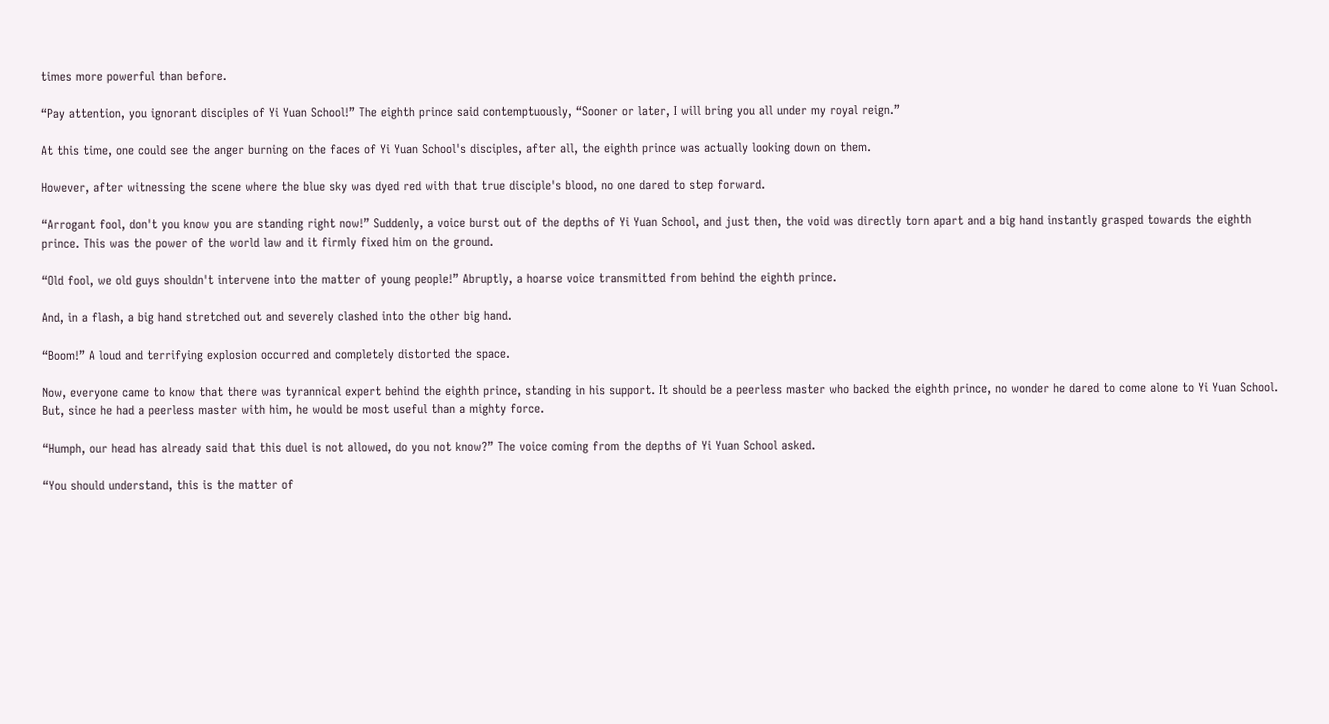times more powerful than before.

“Pay attention, you ignorant disciples of Yi Yuan School!” The eighth prince said contemptuously, “Sooner or later, I will bring you all under my royal reign.”

At this time, one could see the anger burning on the faces of Yi Yuan School's disciples, after all, the eighth prince was actually looking down on them.

However, after witnessing the scene where the blue sky was dyed red with that true disciple's blood, no one dared to step forward.

“Arrogant fool, don't you know you are standing right now!” Suddenly, a voice burst out of the depths of Yi Yuan School, and just then, the void was directly torn apart and a big hand instantly grasped towards the eighth prince. This was the power of the world law and it firmly fixed him on the ground.

“Old fool, we old guys shouldn't intervene into the matter of young people!” Abruptly, a hoarse voice transmitted from behind the eighth prince.

And, in a flash, a big hand stretched out and severely clashed into the other big hand.

“Boom!” A loud and terrifying explosion occurred and completely distorted the space.

Now, everyone came to know that there was tyrannical expert behind the eighth prince, standing in his support. It should be a peerless master who backed the eighth prince, no wonder he dared to come alone to Yi Yuan School. But, since he had a peerless master with him, he would be most useful than a mighty force.

“Humph, our head has already said that this duel is not allowed, do you not know?” The voice coming from the depths of Yi Yuan School asked.

“You should understand, this is the matter of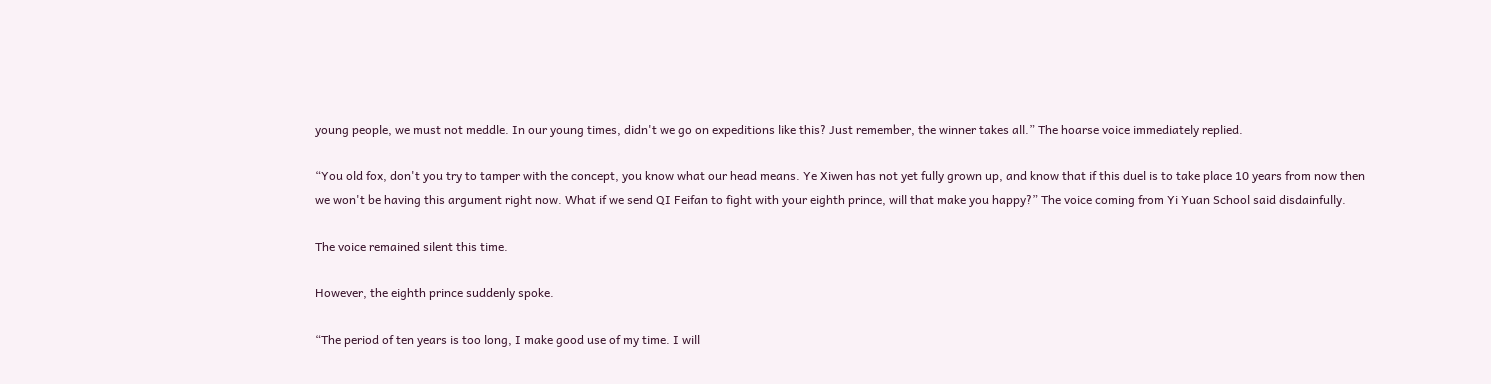young people, we must not meddle. In our young times, didn't we go on expeditions like this? Just remember, the winner takes all.” The hoarse voice immediately replied.

“You old fox, don't you try to tamper with the concept, you know what our head means. Ye Xiwen has not yet fully grown up, and know that if this duel is to take place 10 years from now then we won't be having this argument right now. What if we send QI Feifan to fight with your eighth prince, will that make you happy?” The voice coming from Yi Yuan School said disdainfully.

The voice remained silent this time.

However, the eighth prince suddenly spoke.

“The period of ten years is too long, I make good use of my time. I will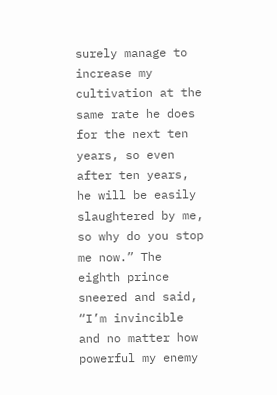surely manage to increase my cultivation at the same rate he does for the next ten years, so even after ten years, he will be easily slaughtered by me, so why do you stop me now.” The eighth prince sneered and said, “I’m invincible and no matter how powerful my enemy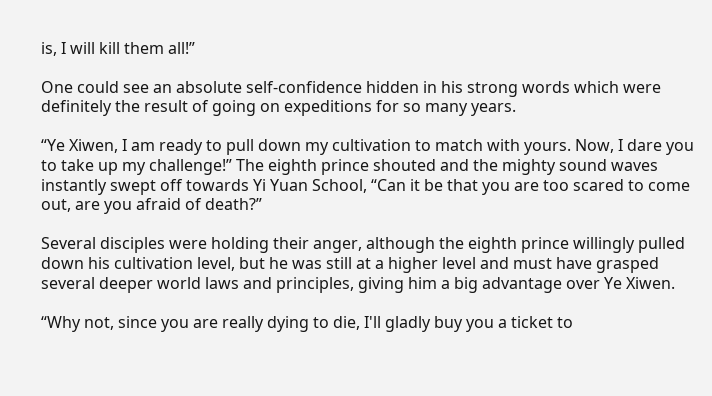is, I will kill them all!”

One could see an absolute self-confidence hidden in his strong words which were definitely the result of going on expeditions for so many years.

“Ye Xiwen, I am ready to pull down my cultivation to match with yours. Now, I dare you to take up my challenge!” The eighth prince shouted and the mighty sound waves instantly swept off towards Yi Yuan School, “Can it be that you are too scared to come out, are you afraid of death?”

Several disciples were holding their anger, although the eighth prince willingly pulled down his cultivation level, but he was still at a higher level and must have grasped several deeper world laws and principles, giving him a big advantage over Ye Xiwen.

“Why not, since you are really dying to die, I'll gladly buy you a ticket to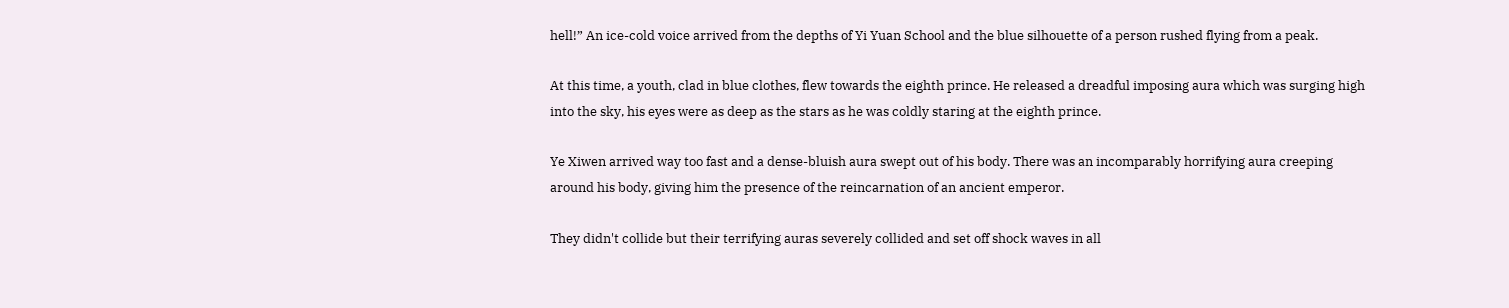hell!” An ice-cold voice arrived from the depths of Yi Yuan School and the blue silhouette of a person rushed flying from a peak.

At this time, a youth, clad in blue clothes, flew towards the eighth prince. He released a dreadful imposing aura which was surging high into the sky, his eyes were as deep as the stars as he was coldly staring at the eighth prince.

Ye Xiwen arrived way too fast and a dense-bluish aura swept out of his body. There was an incomparably horrifying aura creeping around his body, giving him the presence of the reincarnation of an ancient emperor.

They didn't collide but their terrifying auras severely collided and set off shock waves in all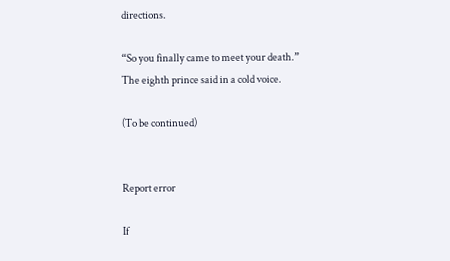directions.

“So you finally came to meet your death.” The eighth prince said in a cold voice.

(To be continued)


Report error

If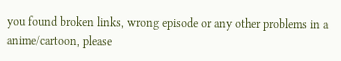you found broken links, wrong episode or any other problems in a anime/cartoon, please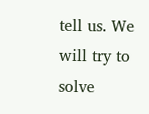tell us. We will try to solve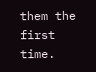them the first time.